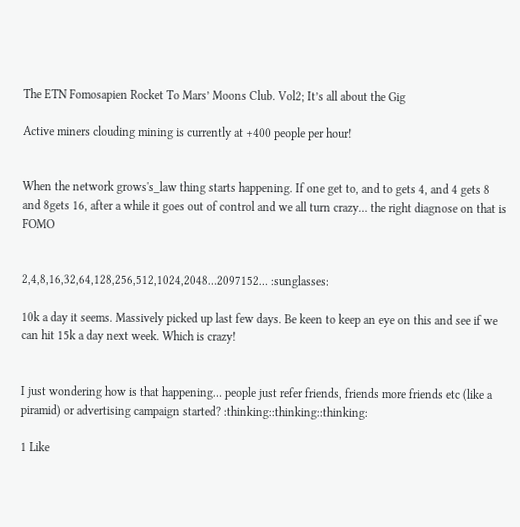The ETN Fomosapien Rocket To Mars’ Moons Club. Vol2; It’s all about the Gig

Active miners clouding mining is currently at +400 people per hour!


When the network grows's_law thing starts happening. If one get to, and to gets 4, and 4 gets 8 and 8gets 16, after a while it goes out of control and we all turn crazy… the right diagnose on that is FOMO


2,4,8,16,32,64,128,256,512,1024,2048…2097152… :sunglasses:

10k a day it seems. Massively picked up last few days. Be keen to keep an eye on this and see if we can hit 15k a day next week. Which is crazy!


I just wondering how is that happening… people just refer friends, friends more friends etc (like a piramid) or advertising campaign started? :thinking::thinking::thinking:

1 Like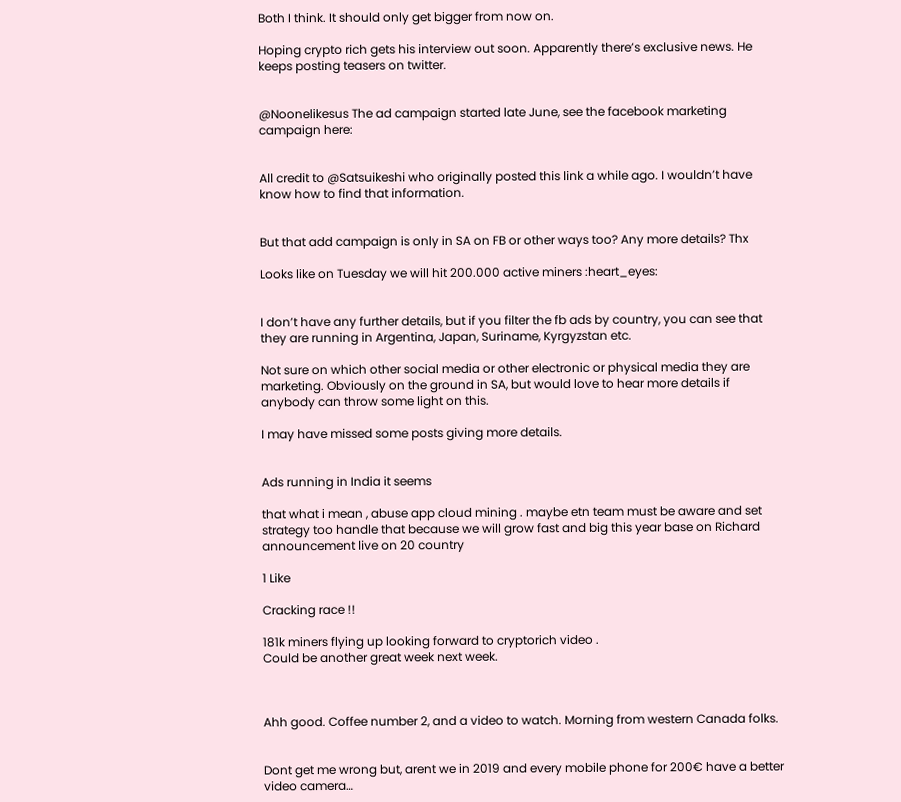Both I think. It should only get bigger from now on.

Hoping crypto rich gets his interview out soon. Apparently there’s exclusive news. He keeps posting teasers on twitter.


@Noonelikesus The ad campaign started late June, see the facebook marketing campaign here:


All credit to @Satsuikeshi who originally posted this link a while ago. I wouldn’t have know how to find that information.


But that add campaign is only in SA on FB or other ways too? Any more details? Thx

Looks like on Tuesday we will hit 200.000 active miners :heart_eyes:


I don’t have any further details, but if you filter the fb ads by country, you can see that they are running in Argentina, Japan, Suriname, Kyrgyzstan etc.

Not sure on which other social media or other electronic or physical media they are marketing. Obviously on the ground in SA, but would love to hear more details if anybody can throw some light on this.

I may have missed some posts giving more details.


Ads running in India it seems

that what i mean , abuse app cloud mining . maybe etn team must be aware and set strategy too handle that because we will grow fast and big this year base on Richard announcement live on 20 country

1 Like

Cracking race !!

181k miners flying up looking forward to cryptorich video .
Could be another great week next week.



Ahh good. Coffee number 2, and a video to watch. Morning from western Canada folks.


Dont get me wrong but, arent we in 2019 and every mobile phone for 200€ have a better video camera…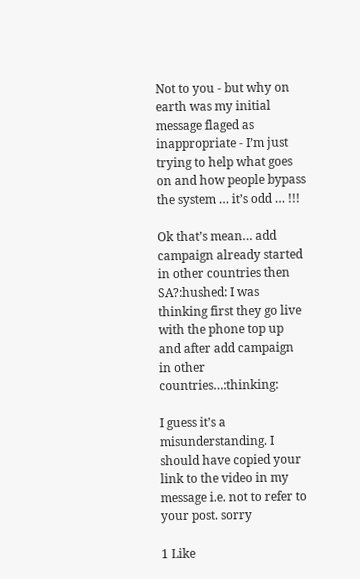Not to you - but why on earth was my initial message flaged as inappropriate - I’m just trying to help what goes on and how people bypass the system … it’s odd … !!!

Ok that’s mean… add campaign already started in other countries then SA?:hushed: I was thinking first they go live with the phone top up and after add campaign in other countries…:thinking:

I guess it’s a misunderstanding. I should have copied your link to the video in my message i.e. not to refer to your post. sorry

1 Like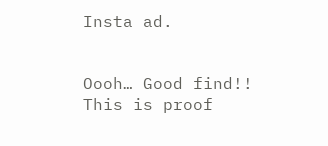Insta ad.


Oooh… Good find!! This is proof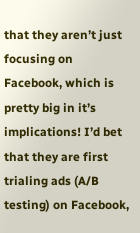that they aren’t just focusing on Facebook, which is pretty big in it’s implications! I’d bet that they are first trialing ads (A/B testing) on Facebook,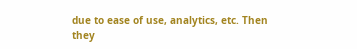due to ease of use, analytics, etc. Then they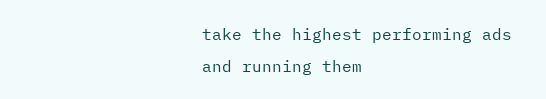take the highest performing ads and running them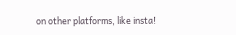on other platforms, like insta!